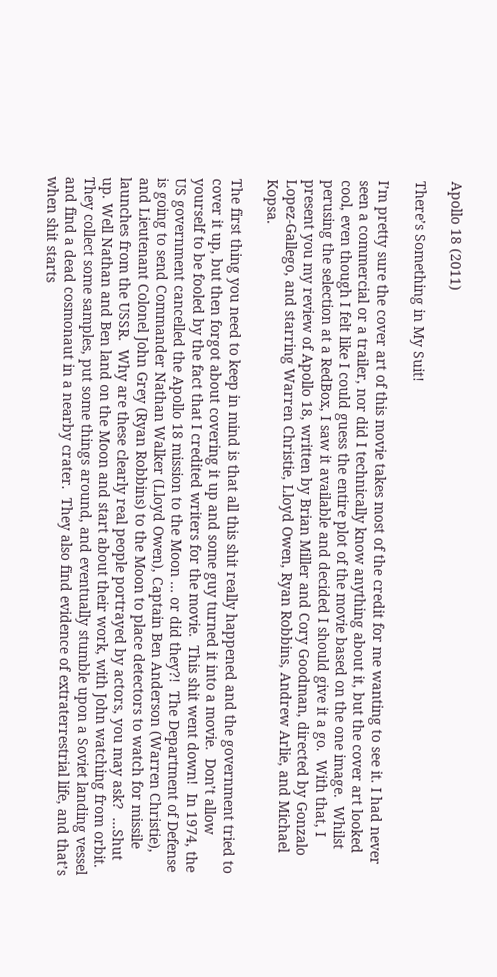Apollo 18 (2011)

There’s Something in My Suit!

I’m pretty sure the cover art of this movie takes most of the credit for me wanting to see it. I had never seen a commercial or a trailer, nor did I technically know anything about it, but the cover art looked cool, even though I felt like I could guess the entire plot of the movie based on the one image.  Whilst perusing the selection at a RedBox, I saw it available and decided I should give it a go.  With that, I present you my review of Apollo 18, written by Brian Miller and Cory Goodman, directed by Gonzalo Lopez-Gallego, and starring Warren Christie, Lloyd Owen, Ryan Robbins, Andrew Arlie, and Michael Kopsa.

The first thing you need to keep in mind is that all this shit really happened and the government tried to cover it up, but then forgot about covering it up and some guy turned it into a movie.  Don’t allow yourself to be fooled by the fact that I credited writers for the movie.  This shit went down!  In 1974, the US government cancelled the Apollo 18 mission to the Moon … or did they?!  The Department of Defense is going to send Commander Nathan Walker (Lloyd Owen), Captain Ben Anderson (Warren Christie), and Lieutenant Colonel John Grey (Ryan Robbins) to the Moon to place detectors to watch for missile launches from the USSR.  Why are these clearly real people portrayed by actors, you may ask?  …Shut up. Well Nathan and Ben land on the Moon and start about their work, with John watching from orbit.  They collect some samples, put some things around, and eventually stumble upon a Soviet landing vessel and find a dead cosmonaut in a nearby crater.  They also find evidence of extraterrestrial life, and that’s when shit starts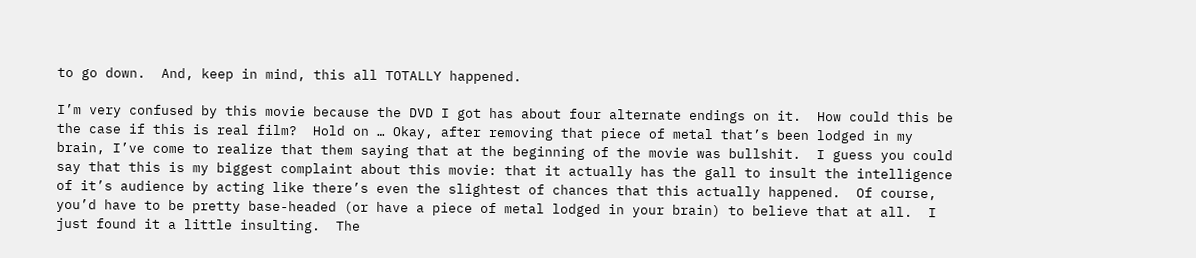to go down.  And, keep in mind, this all TOTALLY happened.

I’m very confused by this movie because the DVD I got has about four alternate endings on it.  How could this be the case if this is real film?  Hold on … Okay, after removing that piece of metal that’s been lodged in my brain, I’ve come to realize that them saying that at the beginning of the movie was bullshit.  I guess you could say that this is my biggest complaint about this movie: that it actually has the gall to insult the intelligence of it’s audience by acting like there’s even the slightest of chances that this actually happened.  Of course, you’d have to be pretty base-headed (or have a piece of metal lodged in your brain) to believe that at all.  I just found it a little insulting.  The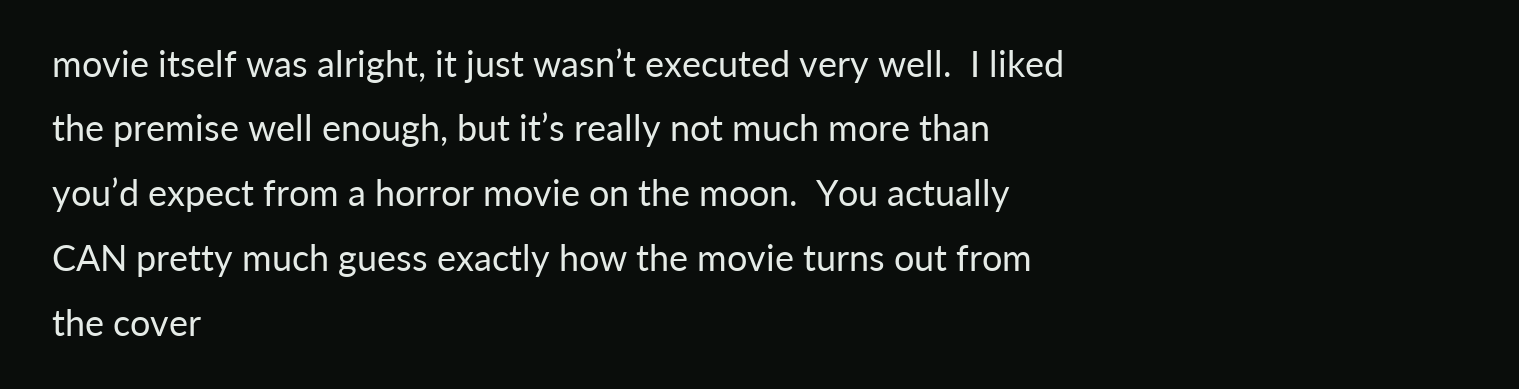movie itself was alright, it just wasn’t executed very well.  I liked the premise well enough, but it’s really not much more than you’d expect from a horror movie on the moon.  You actually CAN pretty much guess exactly how the movie turns out from the cover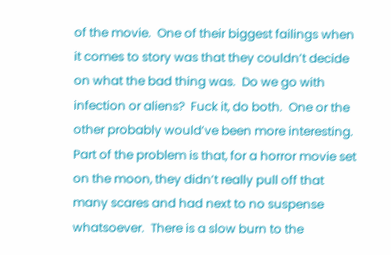of the movie.  One of their biggest failings when it comes to story was that they couldn’t decide on what the bad thing was.  Do we go with infection or aliens?  Fuck it, do both.  One or the other probably would’ve been more interesting.  Part of the problem is that, for a horror movie set on the moon, they didn’t really pull off that many scares and had next to no suspense whatsoever.  There is a slow burn to the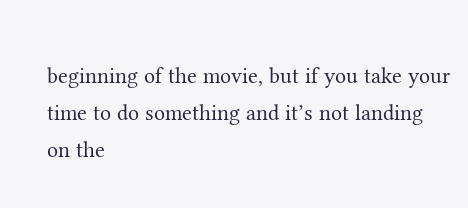beginning of the movie, but if you take your time to do something and it’s not landing on the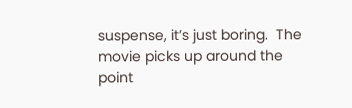suspense, it’s just boring.  The movie picks up around the point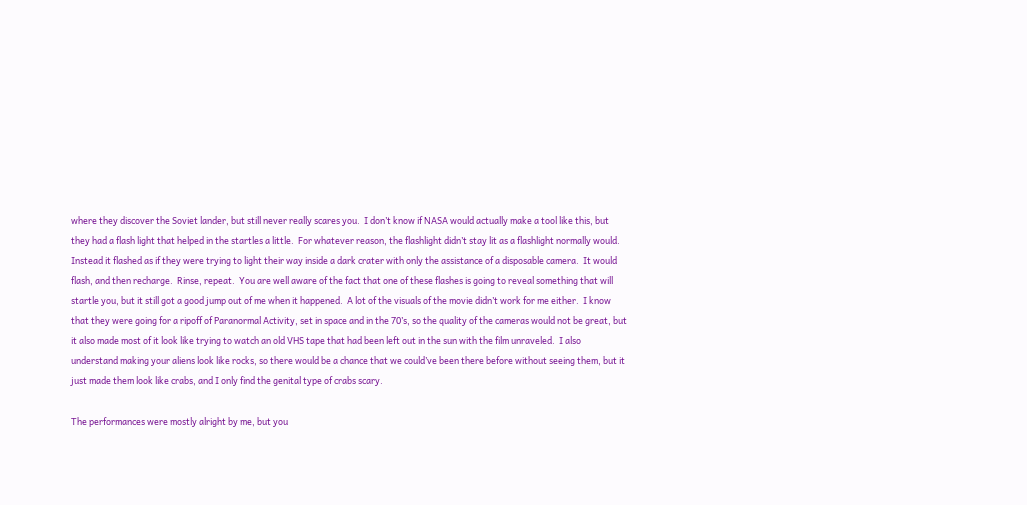where they discover the Soviet lander, but still never really scares you.  I don’t know if NASA would actually make a tool like this, but they had a flash light that helped in the startles a little.  For whatever reason, the flashlight didn’t stay lit as a flashlight normally would.  Instead it flashed as if they were trying to light their way inside a dark crater with only the assistance of a disposable camera.  It would flash, and then recharge.  Rinse, repeat.  You are well aware of the fact that one of these flashes is going to reveal something that will startle you, but it still got a good jump out of me when it happened.  A lot of the visuals of the movie didn’t work for me either.  I know that they were going for a ripoff of Paranormal Activity, set in space and in the 70’s, so the quality of the cameras would not be great, but it also made most of it look like trying to watch an old VHS tape that had been left out in the sun with the film unraveled.  I also understand making your aliens look like rocks, so there would be a chance that we could’ve been there before without seeing them, but it just made them look like crabs, and I only find the genital type of crabs scary.

The performances were mostly alright by me, but you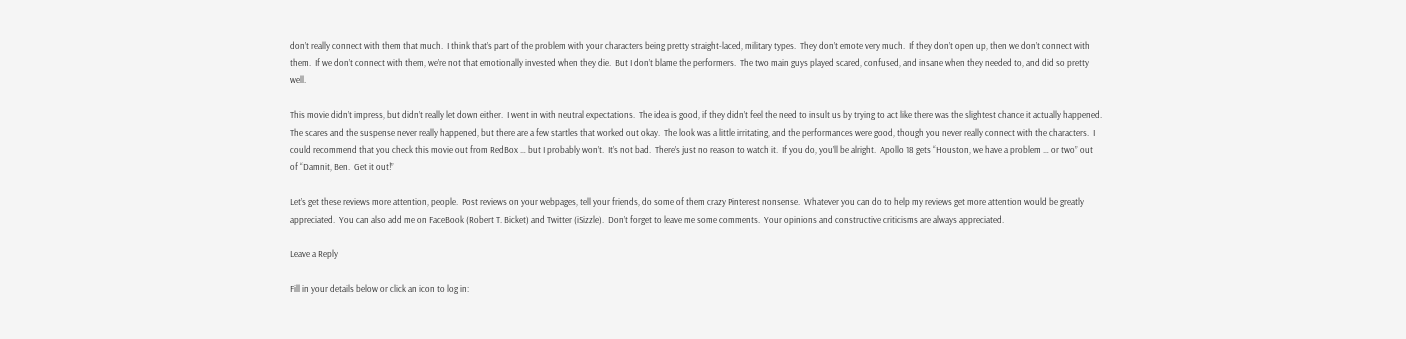don’t really connect with them that much.  I think that’s part of the problem with your characters being pretty straight-laced, military types.  They don’t emote very much.  If they don’t open up, then we don’t connect with them.  If we don’t connect with them, we’re not that emotionally invested when they die.  But I don’t blame the performers.  The two main guys played scared, confused, and insane when they needed to, and did so pretty well.

This movie didn’t impress, but didn’t really let down either.  I went in with neutral expectations.  The idea is good, if they didn’t feel the need to insult us by trying to act like there was the slightest chance it actually happened.  The scares and the suspense never really happened, but there are a few startles that worked out okay.  The look was a little irritating, and the performances were good, though you never really connect with the characters.  I could recommend that you check this movie out from RedBox … but I probably won’t.  It’s not bad.  There’s just no reason to watch it.  If you do, you’ll be alright.  Apollo 18 gets “Houston, we have a problem … or two” out of “Damnit, Ben.  Get it out!”

Let’s get these reviews more attention, people.  Post reviews on your webpages, tell your friends, do some of them crazy Pinterest nonsense.  Whatever you can do to help my reviews get more attention would be greatly appreciated.  You can also add me on FaceBook (Robert T. Bicket) and Twitter (iSizzle).  Don’t forget to leave me some comments.  Your opinions and constructive criticisms are always appreciated.

Leave a Reply

Fill in your details below or click an icon to log in: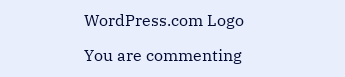WordPress.com Logo

You are commenting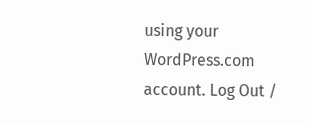using your WordPress.com account. Log Out /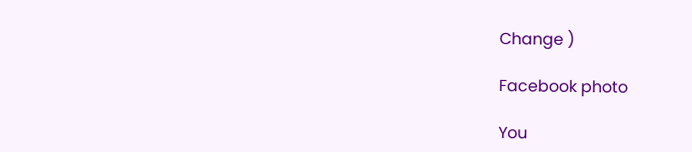Change )

Facebook photo

You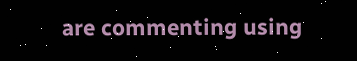are commenting using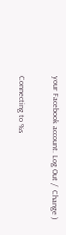your Facebook account. Log Out /  Change )

Connecting to %s